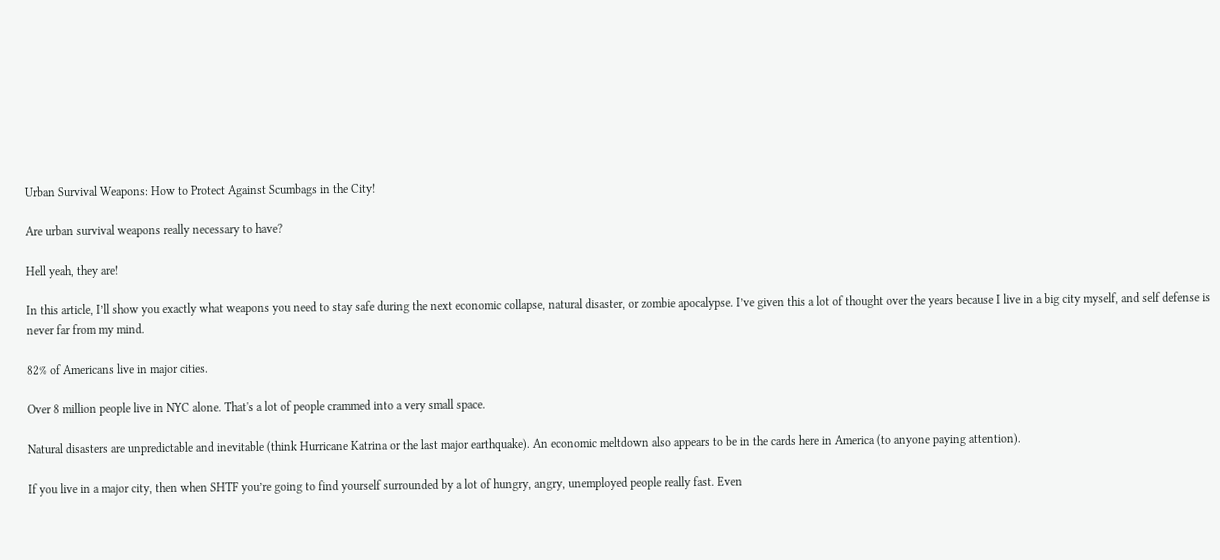Urban Survival Weapons: How to Protect Against Scumbags in the City!

Are urban survival weapons really necessary to have?

Hell yeah, they are!

In this article, I’ll show you exactly what weapons you need to stay safe during the next economic collapse, natural disaster, or zombie apocalypse. I’ve given this a lot of thought over the years because I live in a big city myself, and self defense is never far from my mind.

82% of Americans live in major cities.

Over 8 million people live in NYC alone. That's a lot of people crammed into a very small space.

Natural disasters are unpredictable and inevitable (think Hurricane Katrina or the last major earthquake). An economic meltdown also appears to be in the cards here in America (to anyone paying attention).

If you live in a major city, then when SHTF you’re going to find yourself surrounded by a lot of hungry, angry, unemployed people really fast. Even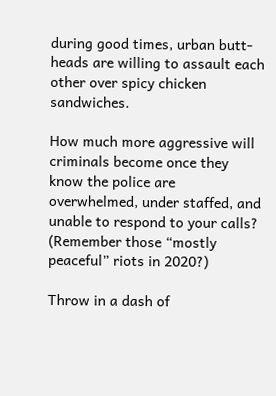during good times, urban butt-heads are willing to assault each other over spicy chicken sandwiches.

How much more aggressive will criminals become once they know the police are overwhelmed, under staffed, and unable to respond to your calls? (Remember those “mostly peaceful” riots in 2020?)

Throw in a dash of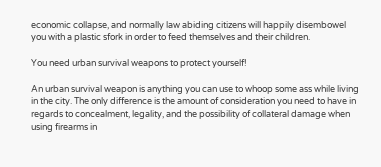economic collapse, and normally law abiding citizens will happily disembowel you with a plastic sfork in order to feed themselves and their children.

You need urban survival weapons to protect yourself!

An urban survival weapon is anything you can use to whoop some ass while living in the city. The only difference is the amount of consideration you need to have in regards to concealment, legality, and the possibility of collateral damage when using firearms in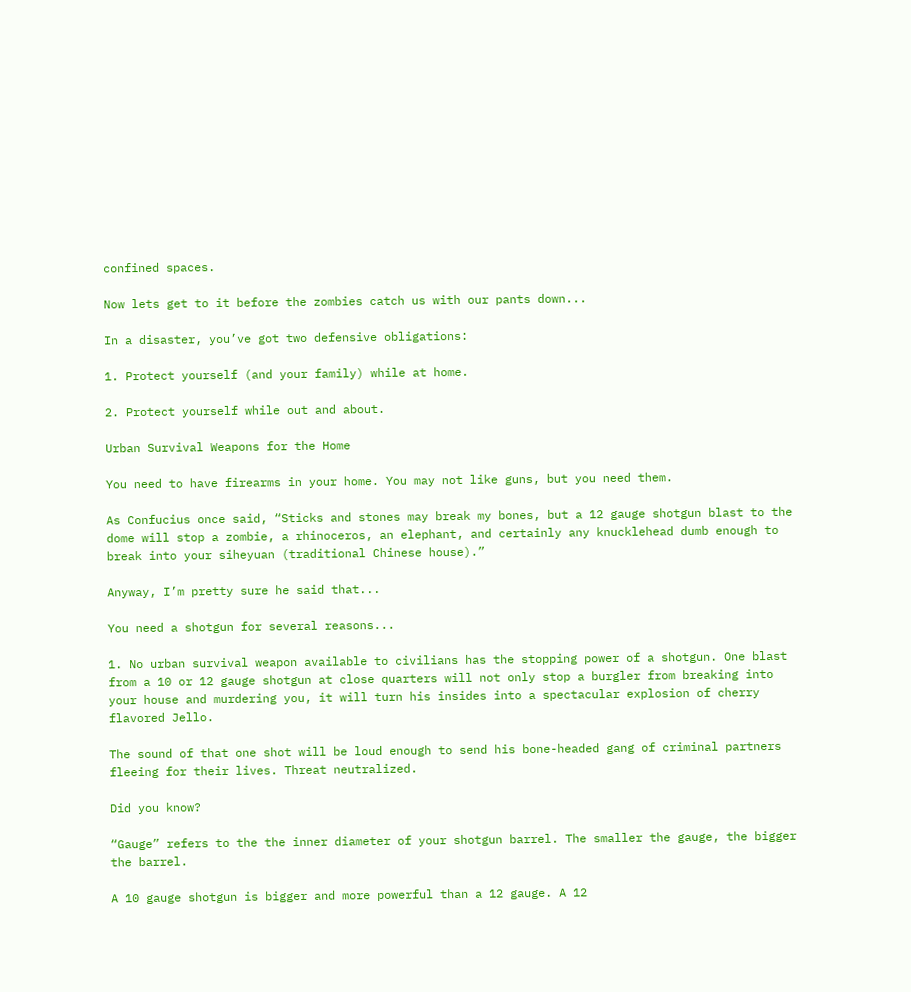confined spaces.

Now lets get to it before the zombies catch us with our pants down...

In a disaster, you’ve got two defensive obligations:

1. Protect yourself (and your family) while at home.

2. Protect yourself while out and about.

Urban Survival Weapons for the Home

You need to have firearms in your home. You may not like guns, but you need them.

As Confucius once said, “Sticks and stones may break my bones, but a 12 gauge shotgun blast to the dome will stop a zombie, a rhinoceros, an elephant, and certainly any knucklehead dumb enough to break into your siheyuan (traditional Chinese house).”

Anyway, I’m pretty sure he said that...

You need a shotgun for several reasons...

1. No urban survival weapon available to civilians has the stopping power of a shotgun. One blast from a 10 or 12 gauge shotgun at close quarters will not only stop a burgler from breaking into your house and murdering you, it will turn his insides into a spectacular explosion of cherry flavored Jello.

The sound of that one shot will be loud enough to send his bone-headed gang of criminal partners fleeing for their lives. Threat neutralized.

Did you know?

“Gauge” refers to the the inner diameter of your shotgun barrel. The smaller the gauge, the bigger the barrel.

A 10 gauge shotgun is bigger and more powerful than a 12 gauge. A 12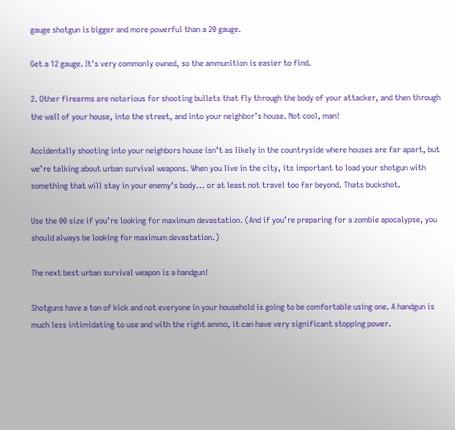gauge shotgun is bigger and more powerful than a 20 gauge.

Get a 12 gauge. It's very commonly owned, so the ammunition is easier to find.

2. Other firearms are notorious for shooting bullets that fly through the body of your attacker, and then through the wall of your house, into the street, and into your neighbor’s house. Not cool, man!

Accidentally shooting into your neighbors house isn’t as likely in the countryside where houses are far apart, but we’re talking about urban survival weapons. When you live in the city, its important to load your shotgun with something that will stay in your enemy’s body... or at least not travel too far beyond. Thats buckshot.

Use the 00 size if you’re looking for maximum devastation. (And if you’re preparing for a zombie apocalypse, you should always be looking for maximum devastation.)

The next best urban survival weapon is a handgun!

Shotguns have a ton of kick and not everyone in your household is going to be comfortable using one. A handgun is much less intimidating to use and with the right ammo, it can have very significant stopping power.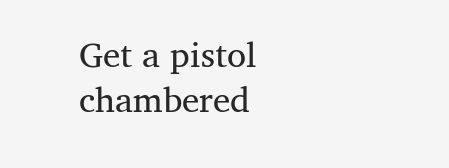Get a pistol chambered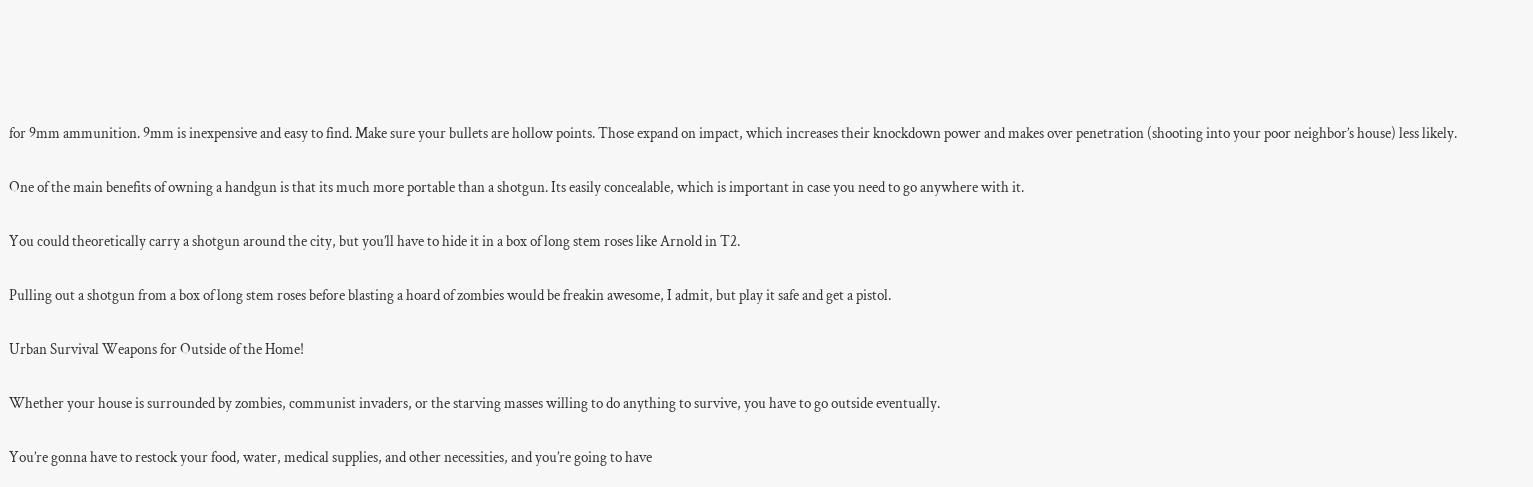for 9mm ammunition. 9mm is inexpensive and easy to find. Make sure your bullets are hollow points. Those expand on impact, which increases their knockdown power and makes over penetration (shooting into your poor neighbor’s house) less likely.

One of the main benefits of owning a handgun is that its much more portable than a shotgun. Its easily concealable, which is important in case you need to go anywhere with it.

You could theoretically carry a shotgun around the city, but you’ll have to hide it in a box of long stem roses like Arnold in T2.

Pulling out a shotgun from a box of long stem roses before blasting a hoard of zombies would be freakin awesome, I admit, but play it safe and get a pistol.

Urban Survival Weapons for Outside of the Home!

Whether your house is surrounded by zombies, communist invaders, or the starving masses willing to do anything to survive, you have to go outside eventually.

You’re gonna have to restock your food, water, medical supplies, and other necessities, and you’re going to have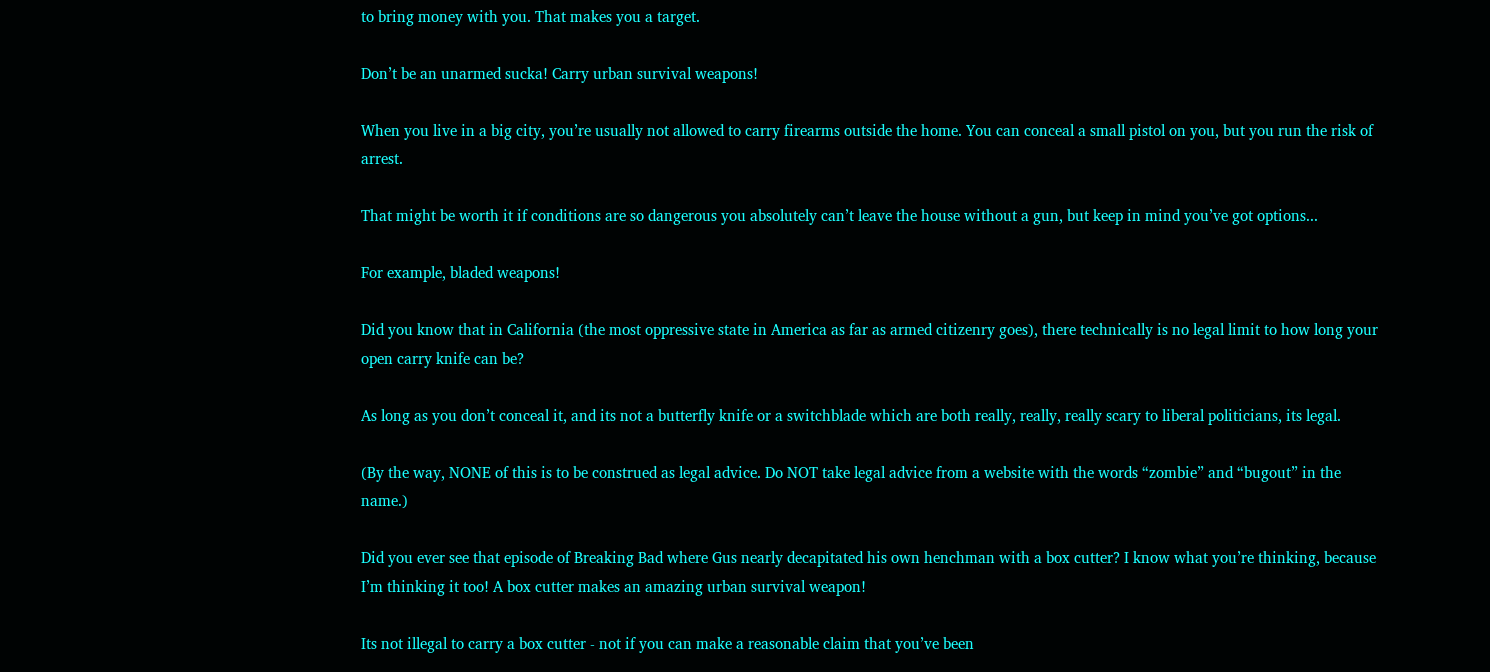to bring money with you. That makes you a target.

Don’t be an unarmed sucka! Carry urban survival weapons!

When you live in a big city, you’re usually not allowed to carry firearms outside the home. You can conceal a small pistol on you, but you run the risk of arrest.

That might be worth it if conditions are so dangerous you absolutely can’t leave the house without a gun, but keep in mind you’ve got options...

For example, bladed weapons!

Did you know that in California (the most oppressive state in America as far as armed citizenry goes), there technically is no legal limit to how long your open carry knife can be?

As long as you don’t conceal it, and its not a butterfly knife or a switchblade which are both really, really, really scary to liberal politicians, its legal.

(By the way, NONE of this is to be construed as legal advice. Do NOT take legal advice from a website with the words “zombie” and “bugout” in the name.)

Did you ever see that episode of Breaking Bad where Gus nearly decapitated his own henchman with a box cutter? I know what you’re thinking, because I’m thinking it too! A box cutter makes an amazing urban survival weapon!

Its not illegal to carry a box cutter - not if you can make a reasonable claim that you’ve been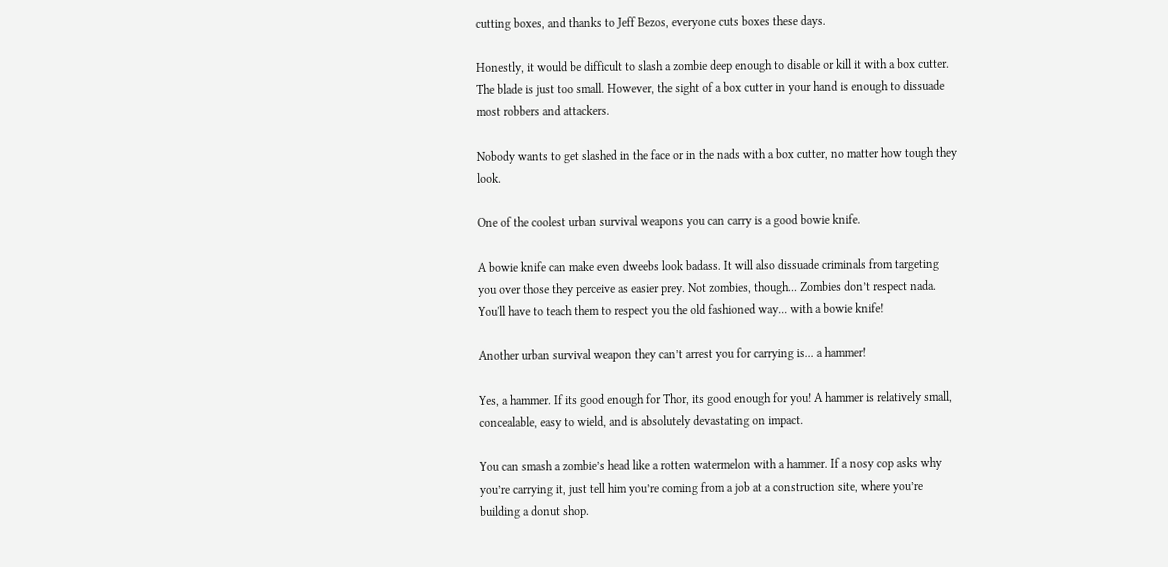cutting boxes, and thanks to Jeff Bezos, everyone cuts boxes these days.

Honestly, it would be difficult to slash a zombie deep enough to disable or kill it with a box cutter. The blade is just too small. However, the sight of a box cutter in your hand is enough to dissuade most robbers and attackers.

Nobody wants to get slashed in the face or in the nads with a box cutter, no matter how tough they look.

One of the coolest urban survival weapons you can carry is a good bowie knife.

A bowie knife can make even dweebs look badass. It will also dissuade criminals from targeting you over those they perceive as easier prey. Not zombies, though... Zombies don’t respect nada. You'll have to teach them to respect you the old fashioned way... with a bowie knife!

Another urban survival weapon they can’t arrest you for carrying is... a hammer!

Yes, a hammer. If its good enough for Thor, its good enough for you! A hammer is relatively small, concealable, easy to wield, and is absolutely devastating on impact.

You can smash a zombie’s head like a rotten watermelon with a hammer. If a nosy cop asks why you’re carrying it, just tell him you’re coming from a job at a construction site, where you’re building a donut shop.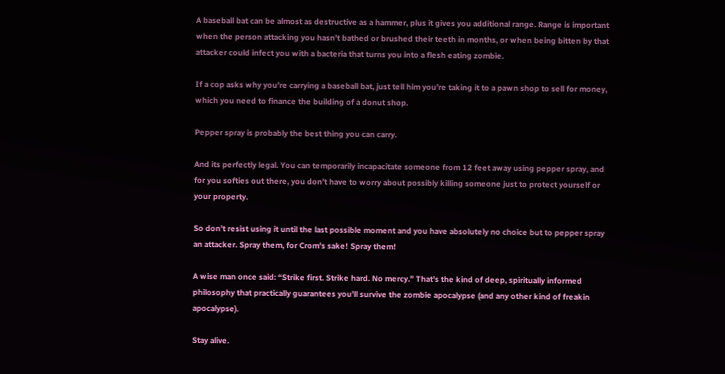A baseball bat can be almost as destructive as a hammer, plus it gives you additional range. Range is important when the person attacking you hasn’t bathed or brushed their teeth in months, or when being bitten by that attacker could infect you with a bacteria that turns you into a flesh eating zombie.

If a cop asks why you’re carrying a baseball bat, just tell him you’re taking it to a pawn shop to sell for money, which you need to finance the building of a donut shop.

Pepper spray is probably the best thing you can carry.

And its perfectly legal. You can temporarily incapacitate someone from 12 feet away using pepper spray, and for you softies out there, you don’t have to worry about possibly killing someone just to protect yourself or your property.

So don’t resist using it until the last possible moment and you have absolutely no choice but to pepper spray an attacker. Spray them, for Crom's sake! Spray them!

A wise man once said: “Strike first. Strike hard. No mercy.” That's the kind of deep, spiritually informed philosophy that practically guarantees you’ll survive the zombie apocalypse (and any other kind of freakin apocalypse).

Stay alive.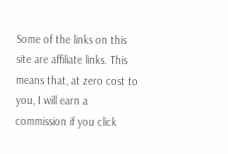Some of the links on this site are affiliate links. This means that, at zero cost to you, I will earn a commission if you click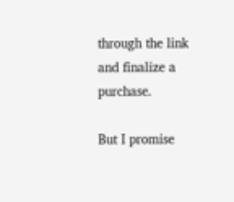through the link and finalize a purchase.

But I promise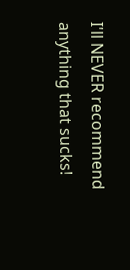I'll NEVER recommend anything that sucks!